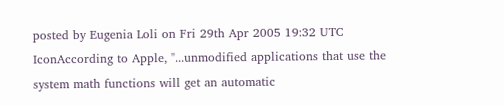posted by Eugenia Loli on Fri 29th Apr 2005 19:32 UTC
IconAccording to Apple, "...unmodified applications that use the system math functions will get an automatic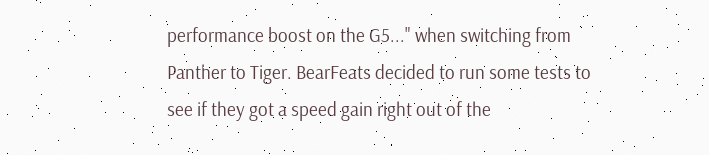performance boost on the G5..." when switching from Panther to Tiger. BearFeats decided to run some tests to see if they got a speed gain right out of the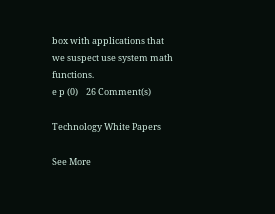box with applications that we suspect use system math functions.
e p (0)    26 Comment(s)

Technology White Papers

See More